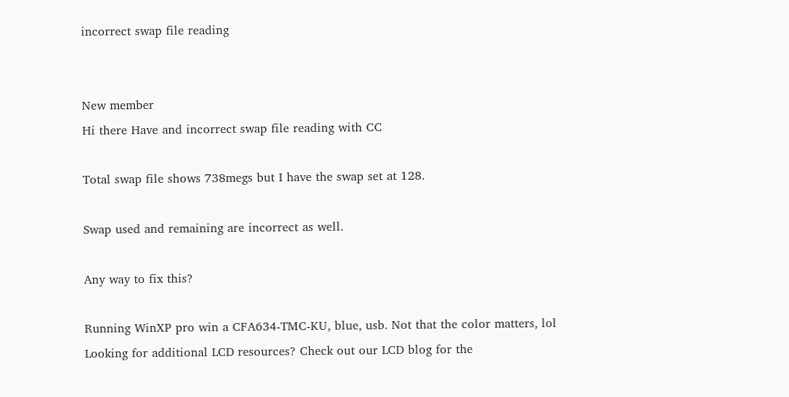incorrect swap file reading


New member
Hi there Have and incorrect swap file reading with CC

Total swap file shows 738megs but I have the swap set at 128.

Swap used and remaining are incorrect as well.

Any way to fix this?

Running WinXP pro win a CFA634-TMC-KU, blue, usb. Not that the color matters, lol
Looking for additional LCD resources? Check out our LCD blog for the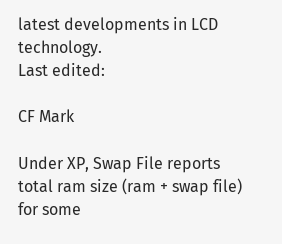latest developments in LCD technology.
Last edited:

CF Mark

Under XP, Swap File reports total ram size (ram + swap file) for some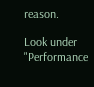reason.

Look under "Performance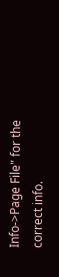Info->Page File" for the correct info.